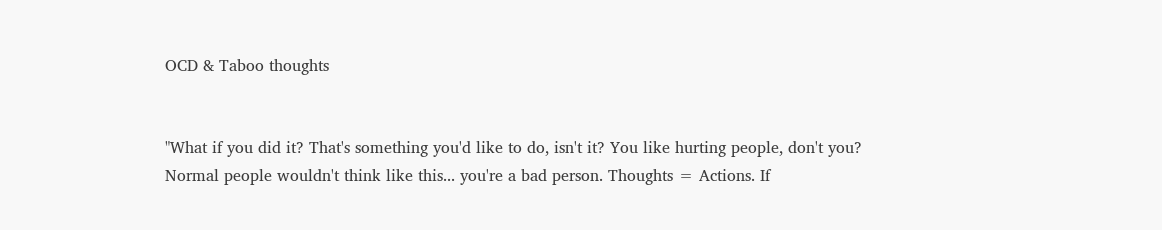OCD & Taboo thoughts


"What if you did it? That's something you'd like to do, isn't it? You like hurting people, don't you? Normal people wouldn't think like this... you're a bad person. Thoughts = Actions. If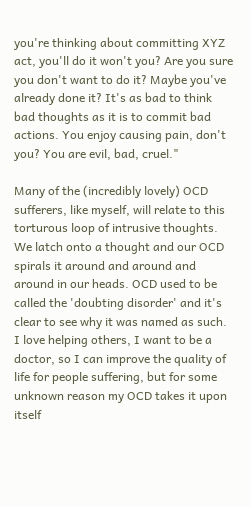you're thinking about committing XYZ act, you'll do it won't you? Are you sure you don't want to do it? Maybe you've already done it? It's as bad to think bad thoughts as it is to commit bad actions. You enjoy causing pain, don't you? You are evil, bad, cruel."

Many of the (incredibly lovely) OCD sufferers, like myself, will relate to this torturous loop of intrusive thoughts. We latch onto a thought and our OCD spirals it around and around and around in our heads. OCD used to be called the 'doubting disorder' and it's clear to see why it was named as such. I love helping others, I want to be a doctor, so I can improve the quality of life for people suffering, but for some unknown reason my OCD takes it upon itself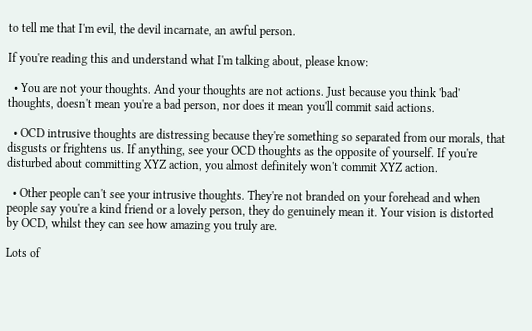to tell me that I'm evil, the devil incarnate, an awful person.

If you're reading this and understand what I'm talking about, please know:

  • You are not your thoughts. And your thoughts are not actions. Just because you think 'bad' thoughts, doesn't mean you're a bad person, nor does it mean you'll commit said actions.

  • OCD intrusive thoughts are distressing because they're something so separated from our morals, that disgusts or frightens us. If anything, see your OCD thoughts as the opposite of yourself. If you're disturbed about committing XYZ action, you almost definitely won't commit XYZ action.

  • Other people can't see your intrusive thoughts. They're not branded on your forehead and when people say you're a kind friend or a lovely person, they do genuinely mean it. Your vision is distorted by OCD, whilst they can see how amazing you truly are.

Lots of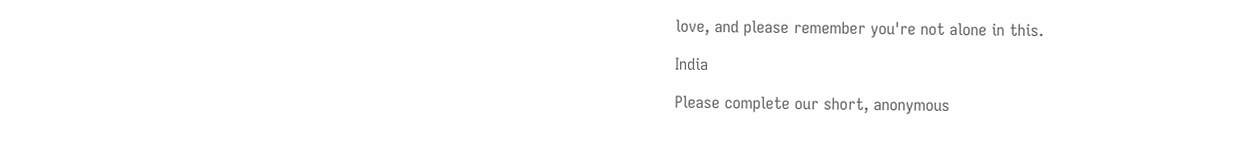love, and please remember you're not alone in this.

India

Please complete our short, anonymous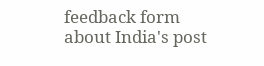feedback form about India's post